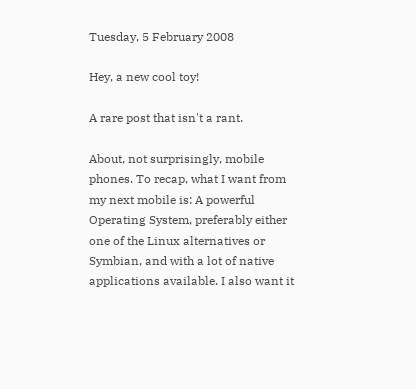Tuesday, 5 February 2008

Hey, a new cool toy!

A rare post that isn't a rant.

About, not surprisingly, mobile phones. To recap, what I want from my next mobile is: A powerful Operating System, preferably either one of the Linux alternatives or Symbian, and with a lot of native applications available. I also want it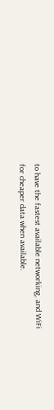to have the fastest available networking, and WiFi for cheaper data when available.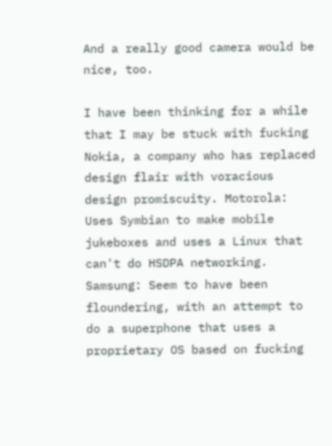And a really good camera would be nice, too.

I have been thinking for a while that I may be stuck with fucking Nokia, a company who has replaced design flair with voracious design promiscuity. Motorola: Uses Symbian to make mobile jukeboxes and uses a Linux that can't do HSDPA networking. Samsung: Seem to have been floundering, with an attempt to do a superphone that uses a proprietary OS based on fucking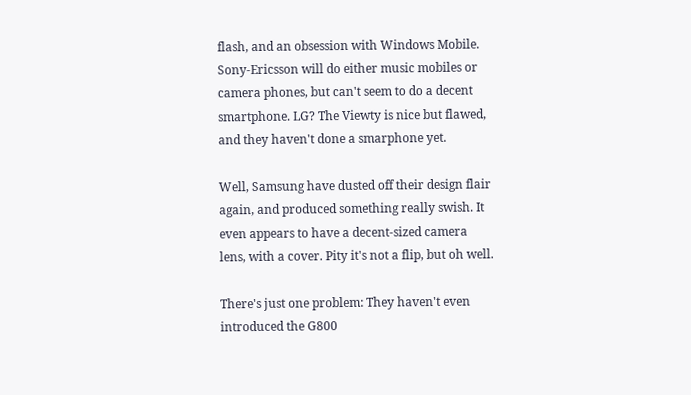flash, and an obsession with Windows Mobile. Sony-Ericsson will do either music mobiles or camera phones, but can't seem to do a decent smartphone. LG? The Viewty is nice but flawed, and they haven't done a smarphone yet.

Well, Samsung have dusted off their design flair again, and produced something really swish. It even appears to have a decent-sized camera lens, with a cover. Pity it's not a flip, but oh well.

There's just one problem: They haven't even introduced the G800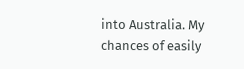into Australia. My chances of easily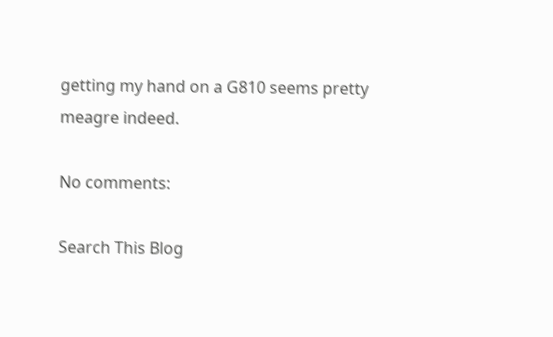getting my hand on a G810 seems pretty meagre indeed.

No comments:

Search This Blog